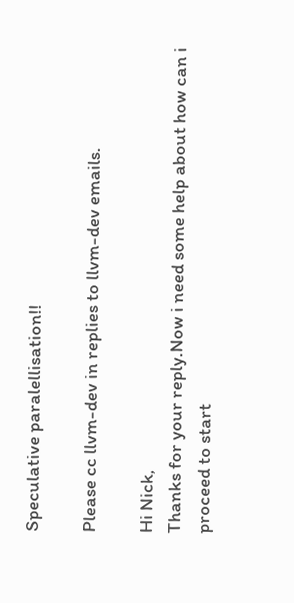Speculative paralellisation!!

Please cc llvm-dev in replies to llvm-dev emails.

Hi Nick,
Thanks for your reply.Now i need some help about how can i proceed to start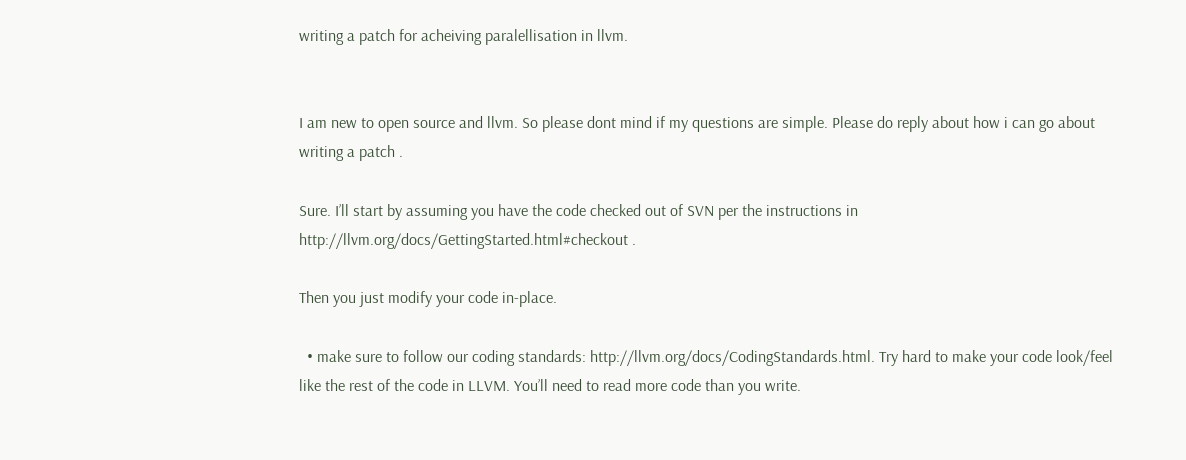writing a patch for acheiving paralellisation in llvm.


I am new to open source and llvm. So please dont mind if my questions are simple. Please do reply about how i can go about writing a patch .

Sure. I’ll start by assuming you have the code checked out of SVN per the instructions in http://llvm.org/docs/GettingStarted.html#checkout .

Then you just modify your code in-place.

  • make sure to follow our coding standards: http://llvm.org/docs/CodingStandards.html. Try hard to make your code look/feel like the rest of the code in LLVM. You’ll need to read more code than you write.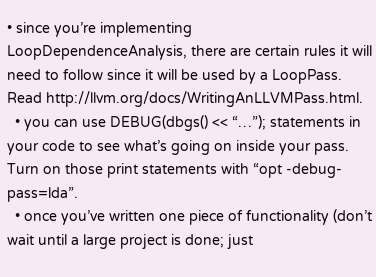• since you’re implementing LoopDependenceAnalysis, there are certain rules it will need to follow since it will be used by a LoopPass. Read http://llvm.org/docs/WritingAnLLVMPass.html.
  • you can use DEBUG(dbgs() << “…”); statements in your code to see what’s going on inside your pass. Turn on those print statements with “opt -debug-pass=lda”.
  • once you’ve written one piece of functionality (don’t wait until a large project is done; just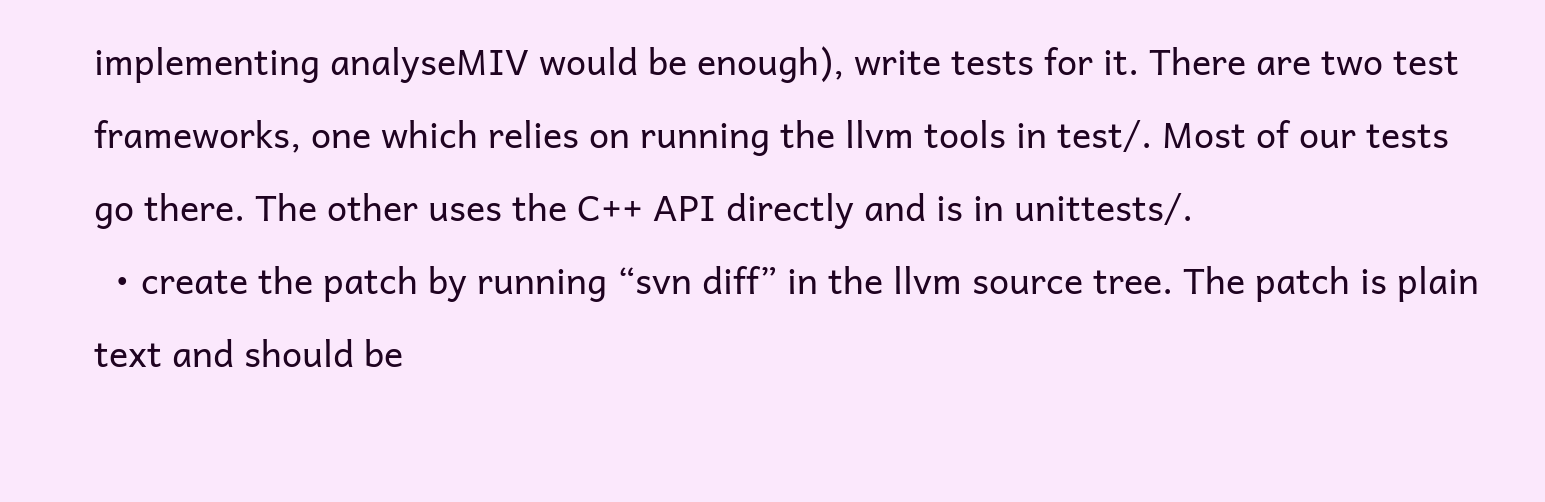implementing analyseMIV would be enough), write tests for it. There are two test frameworks, one which relies on running the llvm tools in test/. Most of our tests go there. The other uses the C++ API directly and is in unittests/.
  • create the patch by running “svn diff” in the llvm source tree. The patch is plain text and should be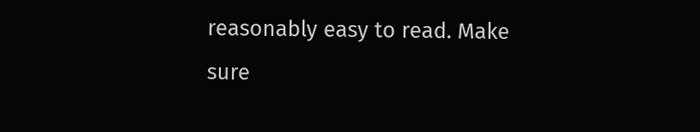reasonably easy to read. Make sure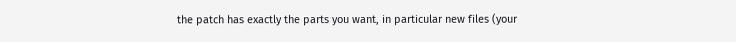the patch has exactly the parts you want, in particular new files (your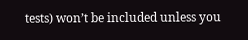tests) won’t be included unless you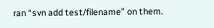ran “svn add test/filename” on them.